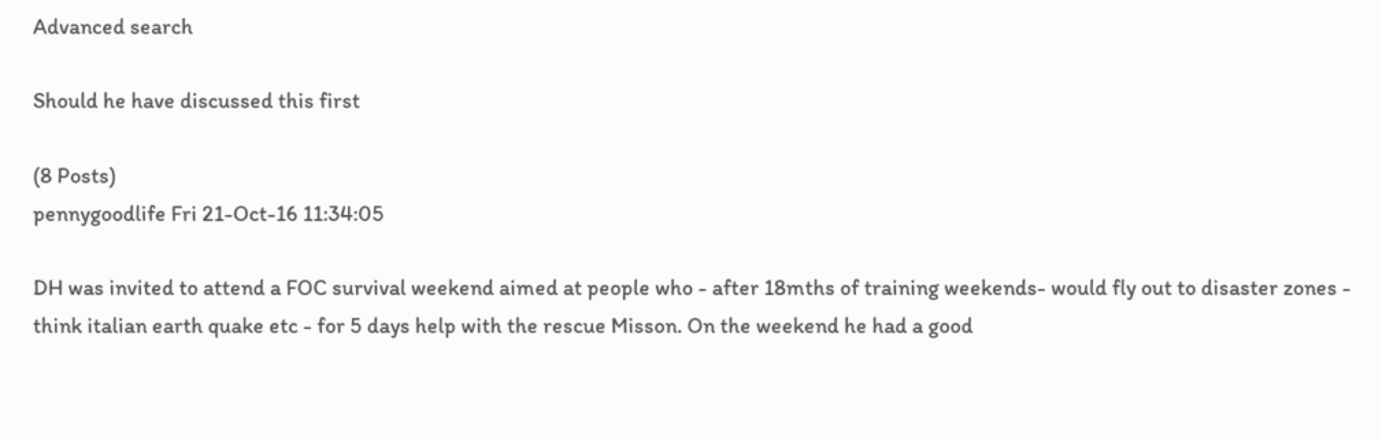Advanced search

Should he have discussed this first

(8 Posts)
pennygoodlife Fri 21-Oct-16 11:34:05

DH was invited to attend a FOC survival weekend aimed at people who - after 18mths of training weekends- would fly out to disaster zones - think italian earth quake etc - for 5 days help with the rescue Misson. On the weekend he had a good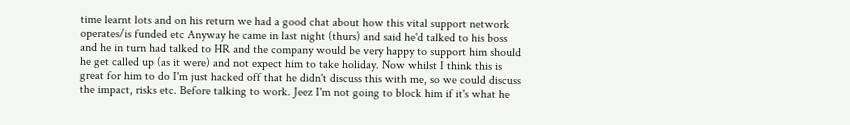time learnt lots and on his return we had a good chat about how this vital support network operates/is funded etc Anyway he came in last night (thurs) and said he'd talked to his boss and he in turn had talked to HR and the company would be very happy to support him should he get called up (as it were) and not expect him to take holiday. Now whilst I think this is great for him to do I'm just hacked off that he didn't discuss this with me, so we could discuss the impact, risks etc. Before talking to work. Jeez I'm not going to block him if it's what he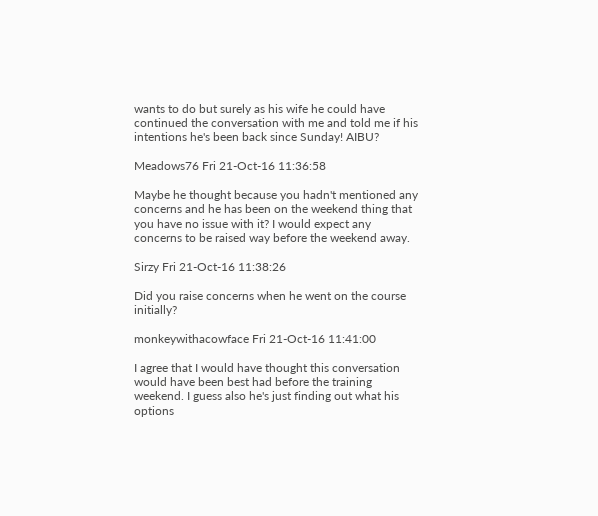wants to do but surely as his wife he could have continued the conversation with me and told me if his intentions he's been back since Sunday! AIBU?

Meadows76 Fri 21-Oct-16 11:36:58

Maybe he thought because you hadn't mentioned any concerns and he has been on the weekend thing that you have no issue with it? I would expect any concerns to be raised way before the weekend away.

Sirzy Fri 21-Oct-16 11:38:26

Did you raise concerns when he went on the course initially?

monkeywithacowface Fri 21-Oct-16 11:41:00

I agree that I would have thought this conversation would have been best had before the training weekend. I guess also he's just finding out what his options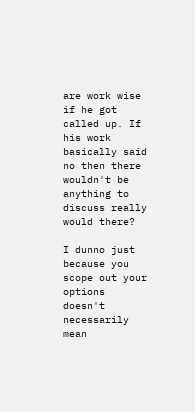are work wise if he got called up. If his work basically said no then there wouldn't be anything to discuss really would there?

I dunno just because you scope out your options doesn't necessarily mean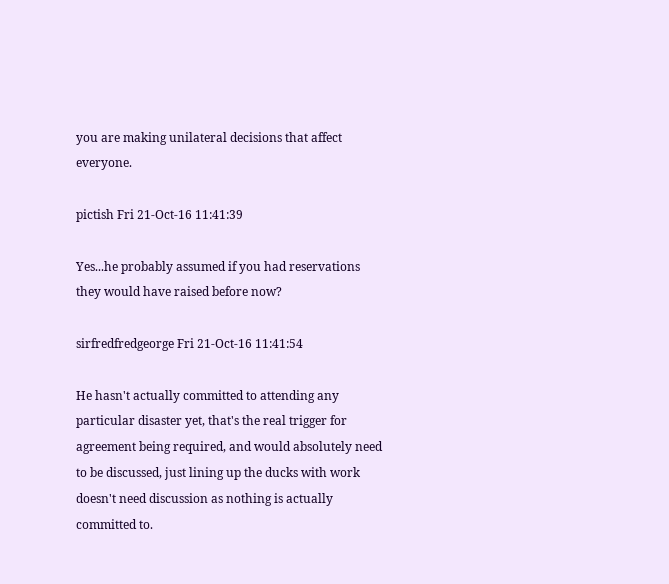you are making unilateral decisions that affect everyone.

pictish Fri 21-Oct-16 11:41:39

Yes...he probably assumed if you had reservations they would have raised before now?

sirfredfredgeorge Fri 21-Oct-16 11:41:54

He hasn't actually committed to attending any particular disaster yet, that's the real trigger for agreement being required, and would absolutely need to be discussed, just lining up the ducks with work doesn't need discussion as nothing is actually committed to.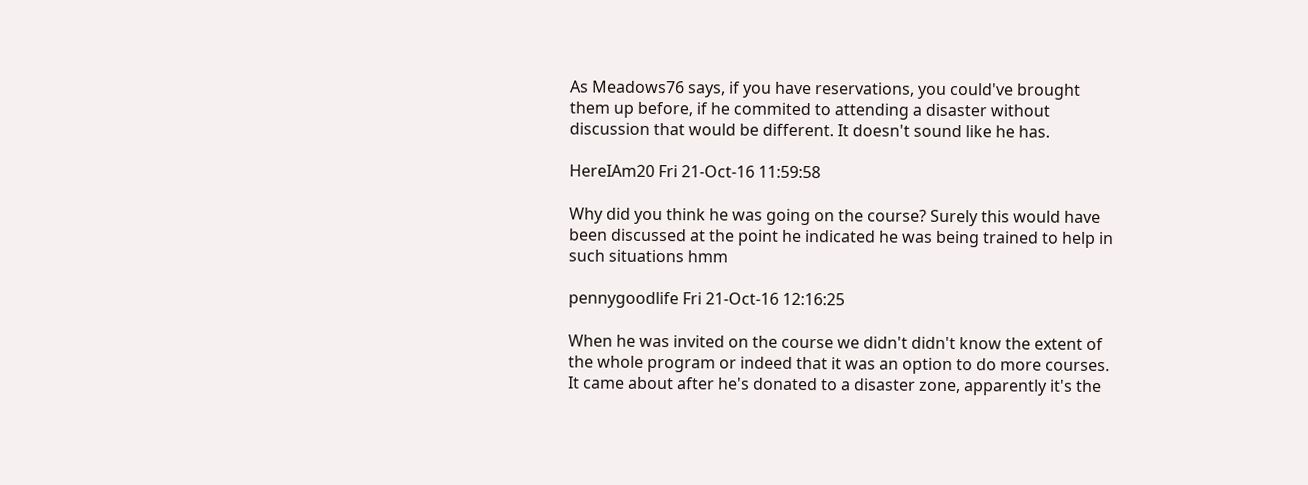As Meadows76 says, if you have reservations, you could've brought them up before, if he commited to attending a disaster without discussion that would be different. It doesn't sound like he has.

HereIAm20 Fri 21-Oct-16 11:59:58

Why did you think he was going on the course? Surely this would have been discussed at the point he indicated he was being trained to help in such situations hmm

pennygoodlife Fri 21-Oct-16 12:16:25

When he was invited on the course we didn't didn't know the extent of the whole program or indeed that it was an option to do more courses. It came about after he's donated to a disaster zone, apparently it's the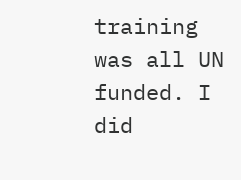training was all UN funded. I did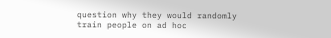question why they would randomly train people on ad hoc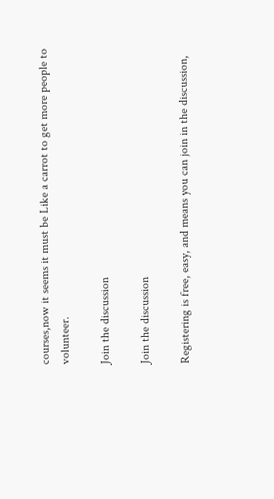courses,now it seems it must be Like a carrot to get more people to volunteer.

Join the discussion

Join the discussion

Registering is free, easy, and means you can join in the discussion,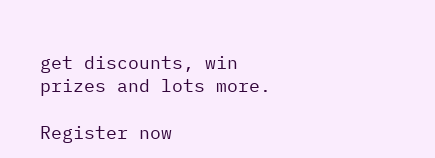get discounts, win prizes and lots more.

Register now